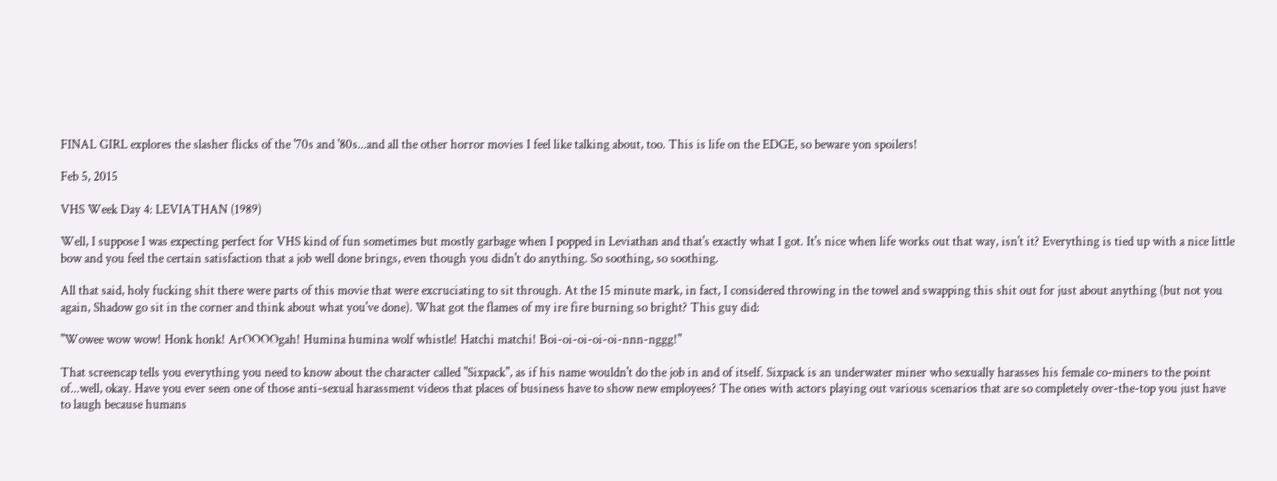FINAL GIRL explores the slasher flicks of the '70s and '80s...and all the other horror movies I feel like talking about, too. This is life on the EDGE, so beware yon spoilers!

Feb 5, 2015

VHS Week Day 4: LEVIATHAN (1989)

Well, I suppose I was expecting perfect for VHS kind of fun sometimes but mostly garbage when I popped in Leviathan and that's exactly what I got. It's nice when life works out that way, isn't it? Everything is tied up with a nice little bow and you feel the certain satisfaction that a job well done brings, even though you didn't do anything. So soothing, so soothing.

All that said, holy fucking shit there were parts of this movie that were excruciating to sit through. At the 15 minute mark, in fact, I considered throwing in the towel and swapping this shit out for just about anything (but not you again, Shadow go sit in the corner and think about what you've done). What got the flames of my ire fire burning so bright? This guy did:

"Wowee wow wow! Honk honk! ArOOOOgah! Humina humina wolf whistle! Hatchi matchi! Boi-oi-oi-oi-oi-nnn-nggg!"

That screencap tells you everything you need to know about the character called "Sixpack", as if his name wouldn't do the job in and of itself. Sixpack is an underwater miner who sexually harasses his female co-miners to the point of...well, okay. Have you ever seen one of those anti-sexual harassment videos that places of business have to show new employees? The ones with actors playing out various scenarios that are so completely over-the-top you just have to laugh because humans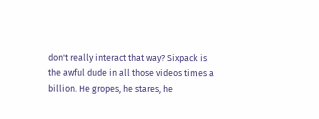don't really interact that way? Sixpack is the awful dude in all those videos times a billion. He gropes, he stares, he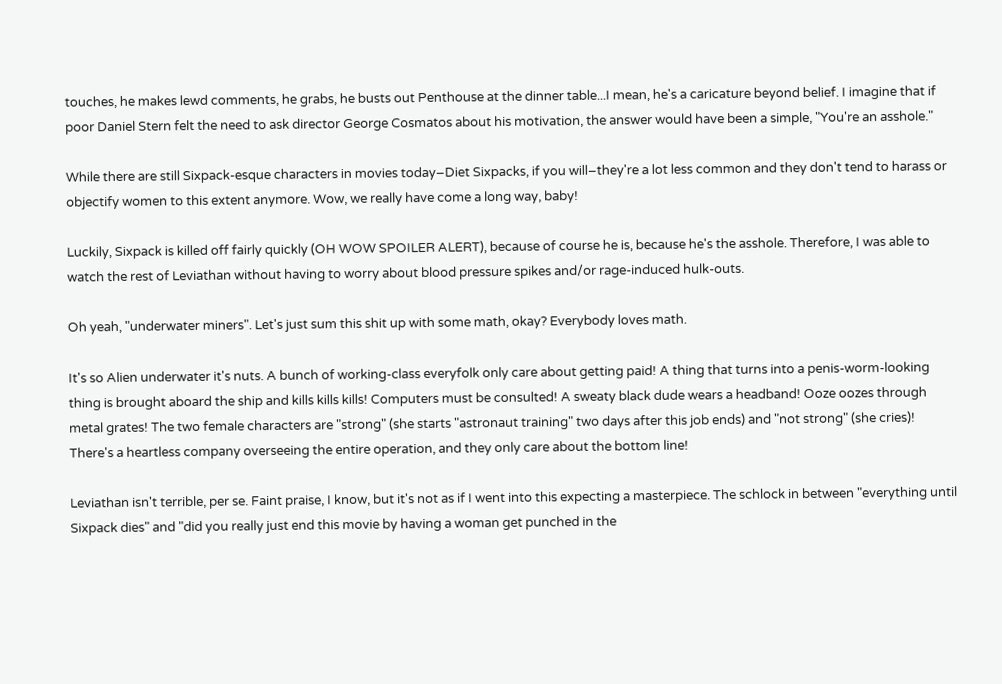touches, he makes lewd comments, he grabs, he busts out Penthouse at the dinner table...I mean, he's a caricature beyond belief. I imagine that if poor Daniel Stern felt the need to ask director George Cosmatos about his motivation, the answer would have been a simple, "You're an asshole."

While there are still Sixpack-esque characters in movies today–Diet Sixpacks, if you will–they're a lot less common and they don't tend to harass or objectify women to this extent anymore. Wow, we really have come a long way, baby!

Luckily, Sixpack is killed off fairly quickly (OH WOW SPOILER ALERT), because of course he is, because he's the asshole. Therefore, I was able to watch the rest of Leviathan without having to worry about blood pressure spikes and/or rage-induced hulk-outs.

Oh yeah, "underwater miners". Let's just sum this shit up with some math, okay? Everybody loves math.

It's so Alien underwater it's nuts. A bunch of working-class everyfolk only care about getting paid! A thing that turns into a penis-worm-looking thing is brought aboard the ship and kills kills kills! Computers must be consulted! A sweaty black dude wears a headband! Ooze oozes through metal grates! The two female characters are "strong" (she starts "astronaut training" two days after this job ends) and "not strong" (she cries)! There's a heartless company overseeing the entire operation, and they only care about the bottom line!

Leviathan isn't terrible, per se. Faint praise, I know, but it's not as if I went into this expecting a masterpiece. The schlock in between "everything until Sixpack dies" and "did you really just end this movie by having a woman get punched in the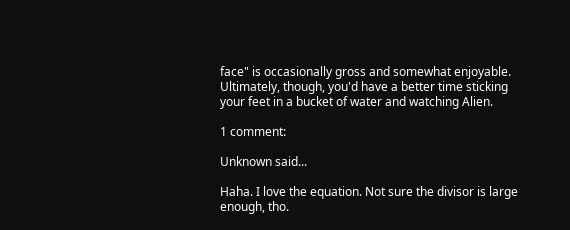face" is occasionally gross and somewhat enjoyable. Ultimately, though, you'd have a better time sticking your feet in a bucket of water and watching Alien.

1 comment:

Unknown said...

Haha. I love the equation. Not sure the divisor is large enough, tho.